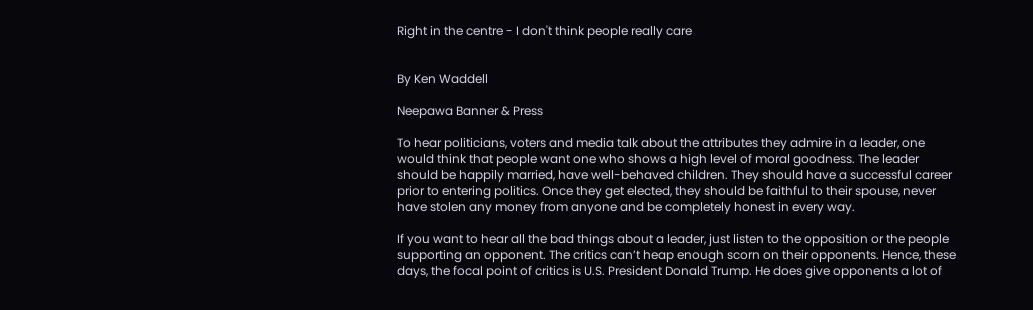Right in the centre - I don't think people really care


By Ken Waddell

Neepawa Banner & Press

To hear politicians, voters and media talk about the attributes they admire in a leader, one would think that people want one who shows a high level of moral goodness. The leader should be happily married, have well-behaved children. They should have a successful career prior to entering politics. Once they get elected, they should be faithful to their spouse, never have stolen any money from anyone and be completely honest in every way.

If you want to hear all the bad things about a leader, just listen to the opposition or the people supporting an opponent. The critics can’t heap enough scorn on their opponents. Hence, these days, the focal point of critics is U.S. President Donald Trump. He does give opponents a lot of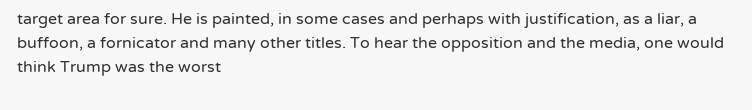target area for sure. He is painted, in some cases and perhaps with justification, as a liar, a buffoon, a fornicator and many other titles. To hear the opposition and the media, one would think Trump was the worst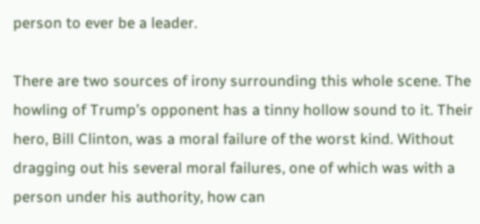person to ever be a leader.

There are two sources of irony surrounding this whole scene. The howling of Trump’s opponent has a tinny hollow sound to it. Their hero, Bill Clinton, was a moral failure of the worst kind. Without dragging out his several moral failures, one of which was with a person under his authority, how can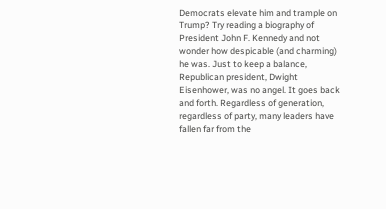Democrats elevate him and trample on Trump? Try reading a biography of President John F. Kennedy and not wonder how despicable (and charming) he was. Just to keep a balance, Republican president, Dwight Eisenhower, was no angel. It goes back and forth. Regardless of generation, regardless of party, many leaders have fallen far from the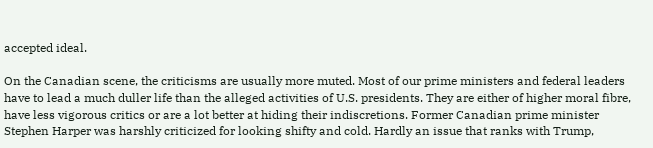accepted ideal.

On the Canadian scene, the criticisms are usually more muted. Most of our prime ministers and federal leaders have to lead a much duller life than the alleged activities of U.S. presidents. They are either of higher moral fibre, have less vigorous critics or are a lot better at hiding their indiscretions. Former Canadian prime minister Stephen Harper was harshly criticized for looking shifty and cold. Hardly an issue that ranks with Trump,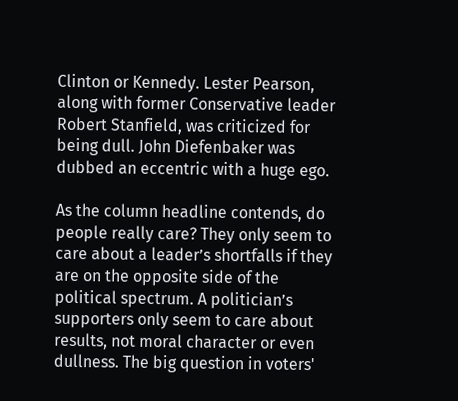Clinton or Kennedy. Lester Pearson, along with former Conservative leader Robert Stanfield, was criticized for being dull. John Diefenbaker was dubbed an eccentric with a huge ego.

As the column headline contends, do people really care? They only seem to care about a leader’s shortfalls if they are on the opposite side of the political spectrum. A politician’s supporters only seem to care about results, not moral character or even dullness. The big question in voters'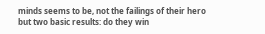minds seems to be, not the failings of their hero but two basic results: do they win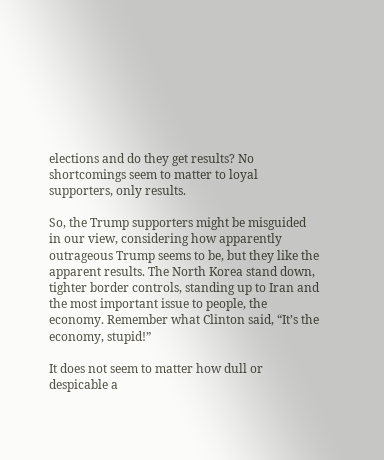elections and do they get results? No shortcomings seem to matter to loyal supporters, only results.

So, the Trump supporters might be misguided in our view, considering how apparently outrageous Trump seems to be, but they like the apparent results. The North Korea stand down, tighter border controls, standing up to Iran and the most important issue to people, the economy. Remember what Clinton said, “It’s the economy, stupid!”

It does not seem to matter how dull or despicable a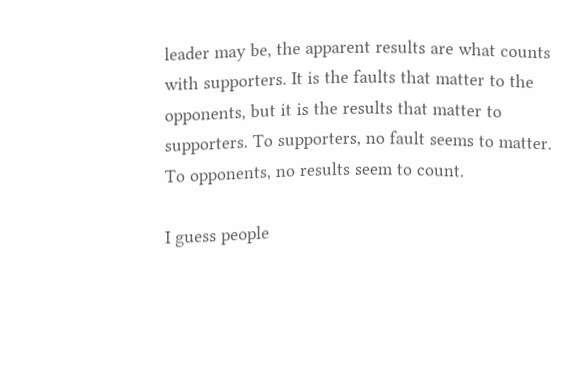leader may be, the apparent results are what counts with supporters. It is the faults that matter to the opponents, but it is the results that matter to supporters. To supporters, no fault seems to matter. To opponents, no results seem to count.

I guess people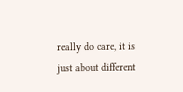really do care, it is just about different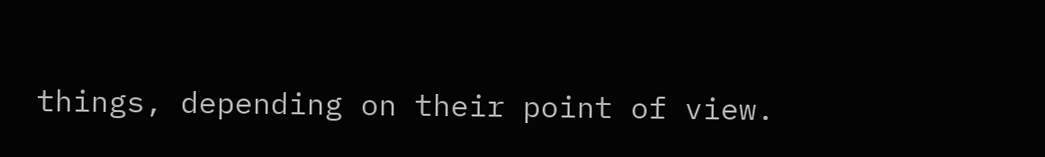things, depending on their point of view.